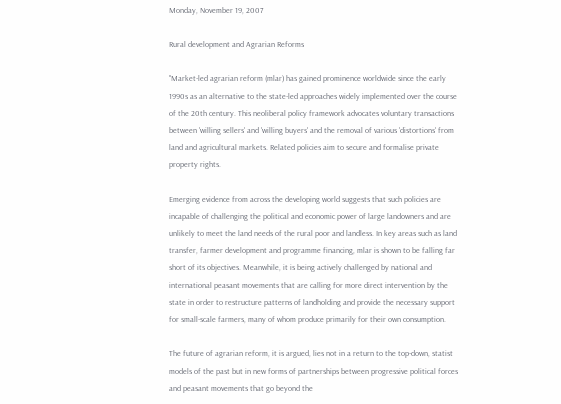Monday, November 19, 2007

Rural development and Agrarian Reforms

"Market-led agrarian reform (mlar) has gained prominence worldwide since the early 1990s as an alternative to the state-led approaches widely implemented over the course of the 20th century. This neoliberal policy framework advocates voluntary transactions between 'willing sellers' and 'willing buyers' and the removal of various 'distortions' from land and agricultural markets. Related policies aim to secure and formalise private property rights.

Emerging evidence from across the developing world suggests that such policies are incapable of challenging the political and economic power of large landowners and are unlikely to meet the land needs of the rural poor and landless. In key areas such as land transfer, farmer development and programme financing, mlar is shown to be falling far short of its objectives. Meanwhile, it is being actively challenged by national and international peasant movements that are calling for more direct intervention by the state in order to restructure patterns of landholding and provide the necessary support for small-scale farmers, many of whom produce primarily for their own consumption.

The future of agrarian reform, it is argued, lies not in a return to the top-down, statist models of the past but in new forms of partnerships between progressive political forces and peasant movements that go beyond the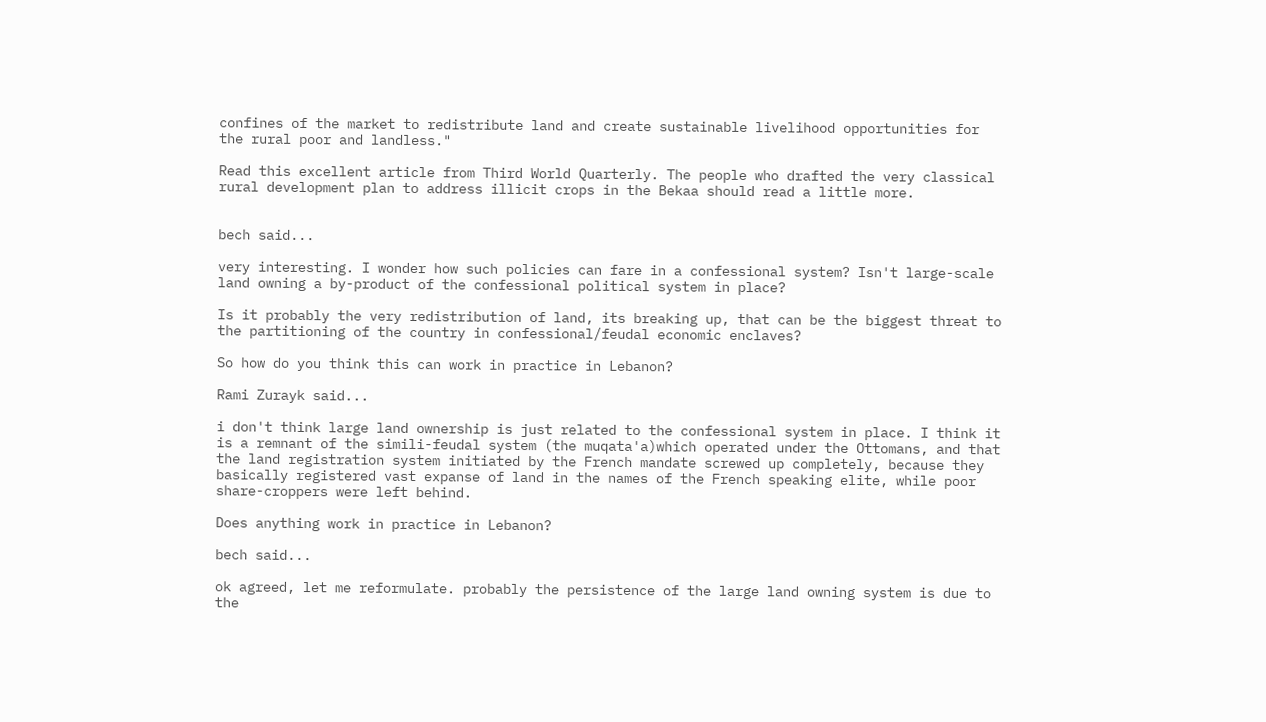confines of the market to redistribute land and create sustainable livelihood opportunities for the rural poor and landless."

Read this excellent article from Third World Quarterly. The people who drafted the very classical rural development plan to address illicit crops in the Bekaa should read a little more.


bech said...

very interesting. I wonder how such policies can fare in a confessional system? Isn't large-scale land owning a by-product of the confessional political system in place?

Is it probably the very redistribution of land, its breaking up, that can be the biggest threat to the partitioning of the country in confessional/feudal economic enclaves?

So how do you think this can work in practice in Lebanon?

Rami Zurayk said...

i don't think large land ownership is just related to the confessional system in place. I think it is a remnant of the simili-feudal system (the muqata'a)which operated under the Ottomans, and that the land registration system initiated by the French mandate screwed up completely, because they basically registered vast expanse of land in the names of the French speaking elite, while poor share-croppers were left behind.

Does anything work in practice in Lebanon?

bech said...

ok agreed, let me reformulate. probably the persistence of the large land owning system is due to the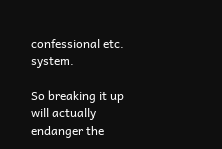confessional etc. system.

So breaking it up will actually endanger the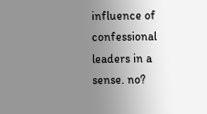influence of confessional leaders in a sense. no?